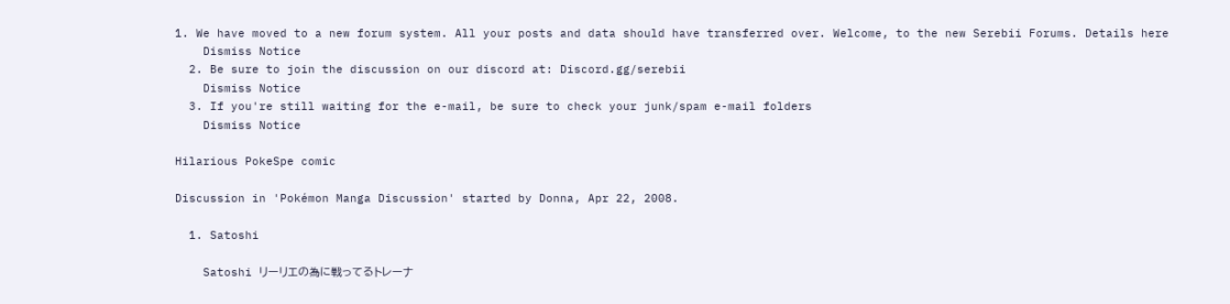1. We have moved to a new forum system. All your posts and data should have transferred over. Welcome, to the new Serebii Forums. Details here
    Dismiss Notice
  2. Be sure to join the discussion on our discord at: Discord.gg/serebii
    Dismiss Notice
  3. If you're still waiting for the e-mail, be sure to check your junk/spam e-mail folders
    Dismiss Notice

Hilarious PokeSpe comic

Discussion in 'Pokémon Manga Discussion' started by Donna, Apr 22, 2008.

  1. Satoshi

    Satoshi リーリエの為に戦ってるトレーナ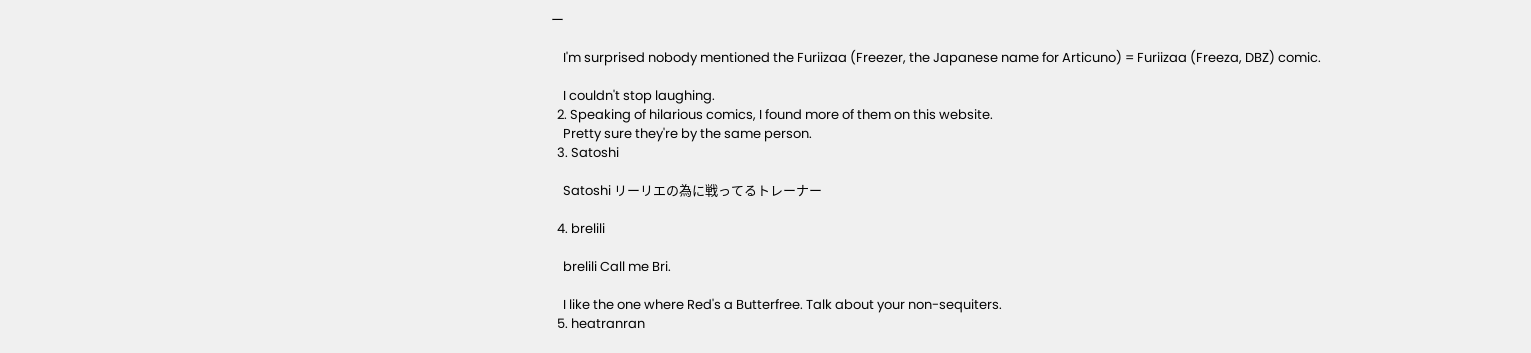ー

    I'm surprised nobody mentioned the Furiizaa (Freezer, the Japanese name for Articuno) = Furiizaa (Freeza, DBZ) comic.

    I couldn't stop laughing.
  2. Speaking of hilarious comics, I found more of them on this website.
    Pretty sure they're by the same person.
  3. Satoshi

    Satoshi リーリエの為に戦ってるトレーナー

  4. brelili

    brelili Call me Bri.

    I like the one where Red's a Butterfree. Talk about your non-sequiters.
  5. heatranran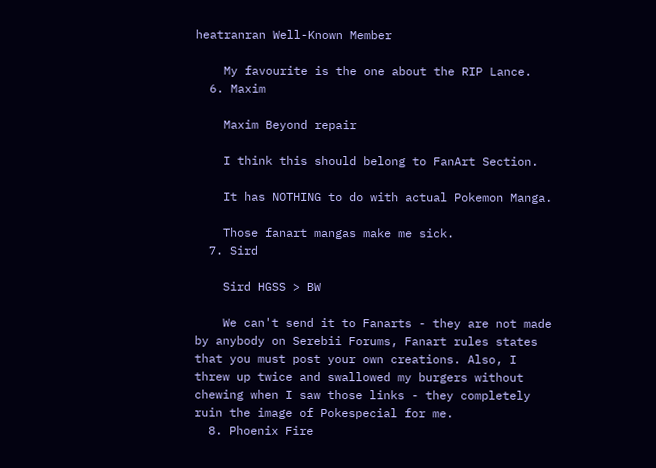heatranran Well-Known Member

    My favourite is the one about the RIP Lance.
  6. Maxim

    Maxim Beyond repair

    I think this should belong to FanArt Section.

    It has NOTHING to do with actual Pokemon Manga.

    Those fanart mangas make me sick.
  7. Sird

    Sird HGSS > BW

    We can't send it to Fanarts - they are not made by anybody on Serebii Forums, Fanart rules states that you must post your own creations. Also, I threw up twice and swallowed my burgers without chewing when I saw those links - they completely ruin the image of Pokespecial for me.
  8. Phoenix Fire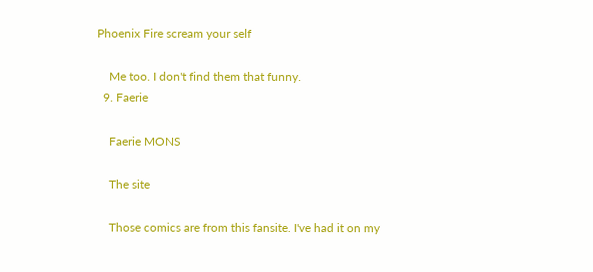Phoenix Fire scream your self

    Me too. I don't find them that funny.
  9. Faerie

    Faerie MONS

    The site

    Those comics are from this fansite. I've had it on my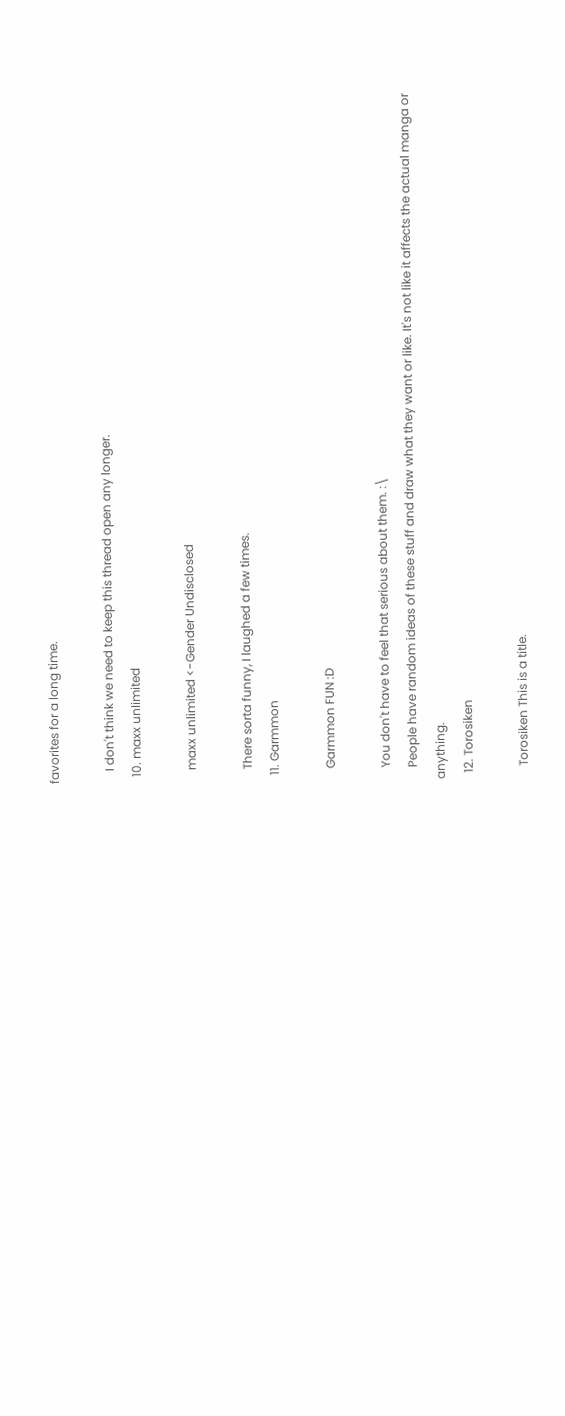favorites for a long time.

    I don't think we need to keep this thread open any longer.
  10. maxx unlimited

    maxx unlimited <-Gender Undisclosed

    There sorta funny, I laughed a few times.
  11. Garmmon

    Garmmon FUN :D

    You don't have to feel that serious about them. :\
    People have random ideas of these stuff and draw what they want or like. It's not like it affects the actual manga or anything.
  12. Torosiken

    Torosiken This is a title.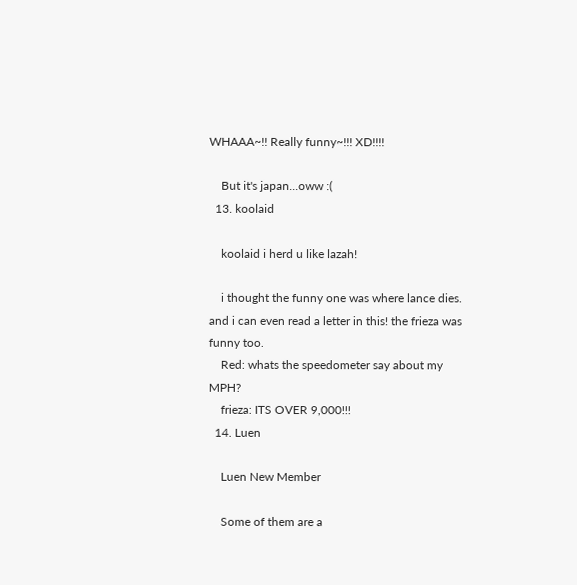WHAAA~!! Really funny~!!! XD!!!!

    But it's japan...oww :(
  13. koolaid

    koolaid i herd u like lazah!

    i thought the funny one was where lance dies. and i can even read a letter in this! the frieza was funny too.
    Red: whats the speedometer say about my MPH?
    frieza: ITS OVER 9,000!!!
  14. Luen

    Luen New Member

    Some of them are a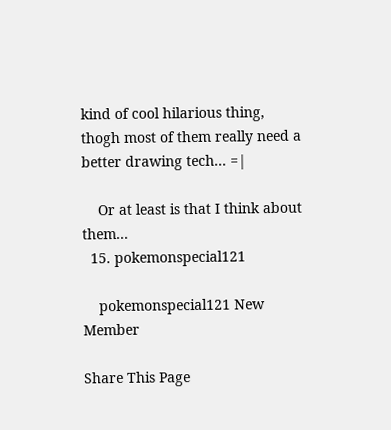kind of cool hilarious thing, thogh most of them really need a better drawing tech... =|

    Or at least is that I think about them...
  15. pokemonspecial121

    pokemonspecial121 New Member

Share This Page